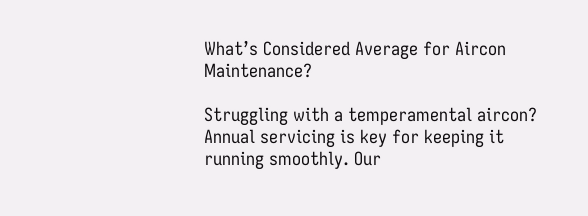What’s Considered Average for Aircon Maintenance?

Struggling with a temperamental aircon? Annual servicing is key for keeping it running smoothly. Our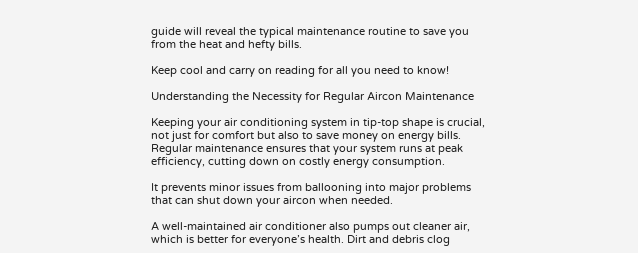guide will reveal the typical maintenance routine to save you from the heat and hefty bills.

Keep cool and carry on reading for all you need to know!

Understanding the Necessity for Regular Aircon Maintenance

Keeping your air conditioning system in tip-top shape is crucial, not just for comfort but also to save money on energy bills. Regular maintenance ensures that your system runs at peak efficiency, cutting down on costly energy consumption.

It prevents minor issues from ballooning into major problems that can shut down your aircon when needed.

A well-maintained air conditioner also pumps out cleaner air, which is better for everyone’s health. Dirt and debris clog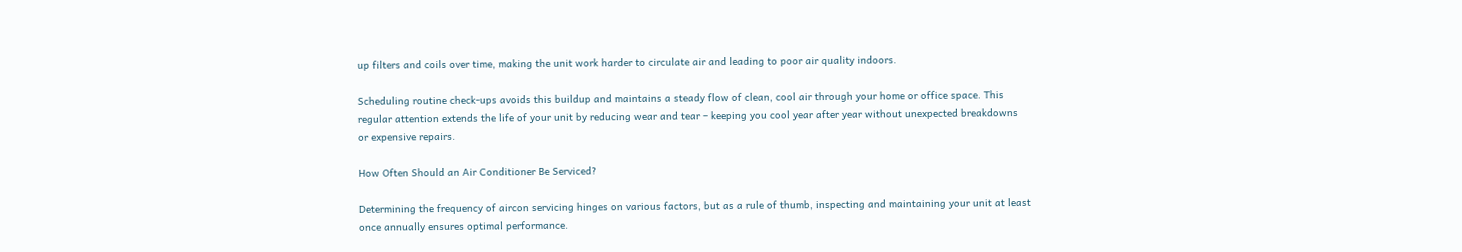up filters and coils over time, making the unit work harder to circulate air and leading to poor air quality indoors.

Scheduling routine check-ups avoids this buildup and maintains a steady flow of clean, cool air through your home or office space. This regular attention extends the life of your unit by reducing wear and tear – keeping you cool year after year without unexpected breakdowns or expensive repairs.

How Often Should an Air Conditioner Be Serviced?

Determining the frequency of aircon servicing hinges on various factors, but as a rule of thumb, inspecting and maintaining your unit at least once annually ensures optimal performance.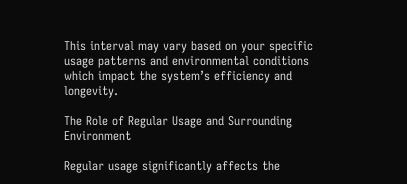This interval may vary based on your specific usage patterns and environmental conditions which impact the system’s efficiency and longevity.

The Role of Regular Usage and Surrounding Environment

Regular usage significantly affects the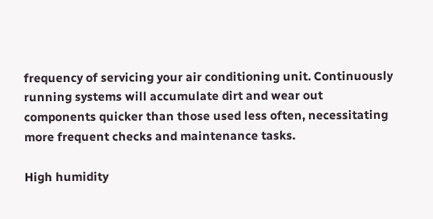frequency of servicing your air conditioning unit. Continuously running systems will accumulate dirt and wear out components quicker than those used less often, necessitating more frequent checks and maintenance tasks.

High humidity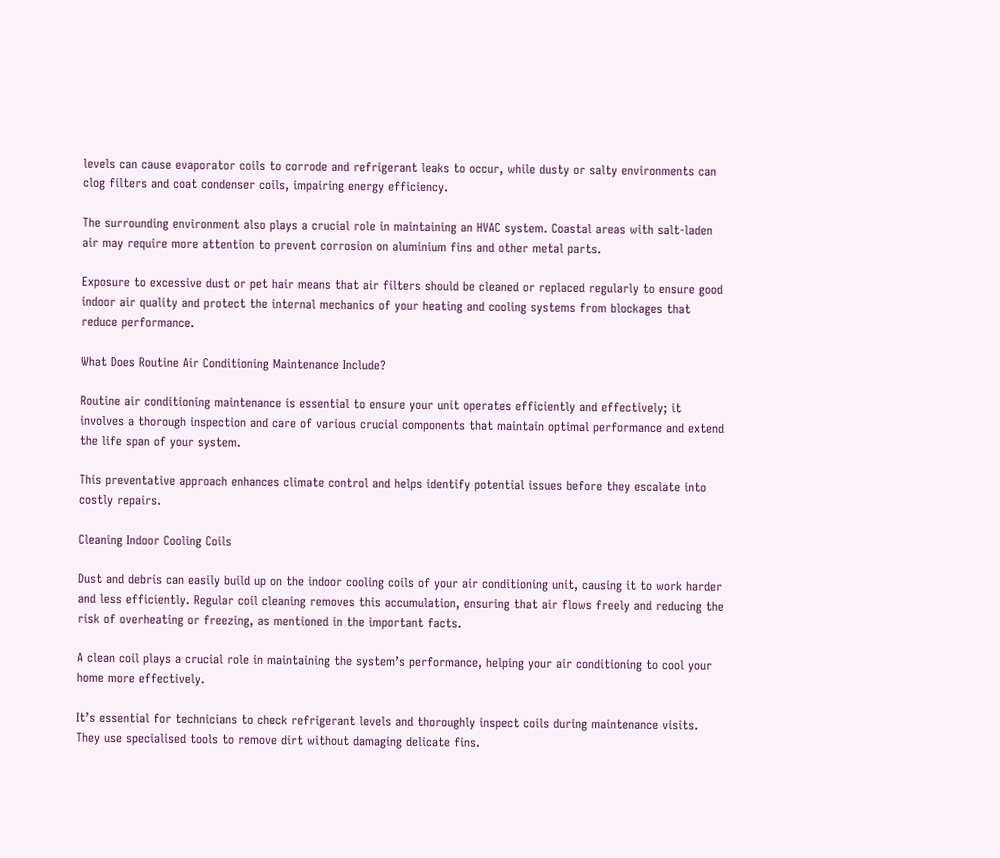levels can cause evaporator coils to corrode and refrigerant leaks to occur, while dusty or salty environments can clog filters and coat condenser coils, impairing energy efficiency.

The surrounding environment also plays a crucial role in maintaining an HVAC system. Coastal areas with salt-laden air may require more attention to prevent corrosion on aluminium fins and other metal parts.

Exposure to excessive dust or pet hair means that air filters should be cleaned or replaced regularly to ensure good indoor air quality and protect the internal mechanics of your heating and cooling systems from blockages that reduce performance.

What Does Routine Air Conditioning Maintenance Include?

Routine air conditioning maintenance is essential to ensure your unit operates efficiently and effectively; it involves a thorough inspection and care of various crucial components that maintain optimal performance and extend the life span of your system.

This preventative approach enhances climate control and helps identify potential issues before they escalate into costly repairs.

Cleaning Indoor Cooling Coils

Dust and debris can easily build up on the indoor cooling coils of your air conditioning unit, causing it to work harder and less efficiently. Regular coil cleaning removes this accumulation, ensuring that air flows freely and reducing the risk of overheating or freezing, as mentioned in the important facts.

A clean coil plays a crucial role in maintaining the system’s performance, helping your air conditioning to cool your home more effectively.

It’s essential for technicians to check refrigerant levels and thoroughly inspect coils during maintenance visits. They use specialised tools to remove dirt without damaging delicate fins.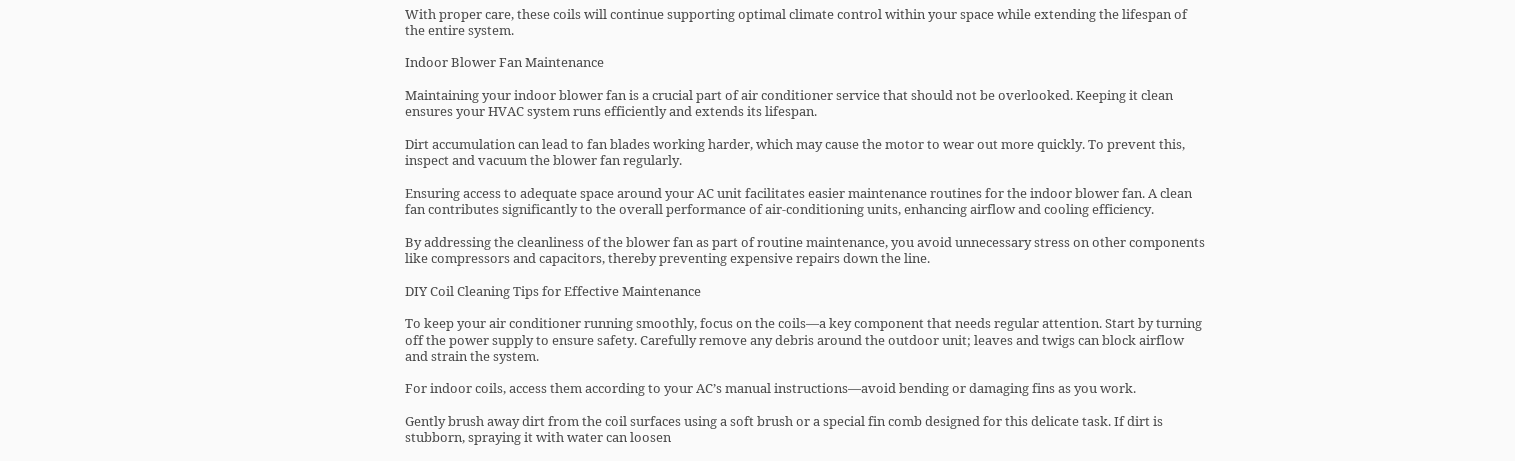With proper care, these coils will continue supporting optimal climate control within your space while extending the lifespan of the entire system.

Indoor Blower Fan Maintenance

Maintaining your indoor blower fan is a crucial part of air conditioner service that should not be overlooked. Keeping it clean ensures your HVAC system runs efficiently and extends its lifespan.

Dirt accumulation can lead to fan blades working harder, which may cause the motor to wear out more quickly. To prevent this, inspect and vacuum the blower fan regularly.

Ensuring access to adequate space around your AC unit facilitates easier maintenance routines for the indoor blower fan. A clean fan contributes significantly to the overall performance of air-conditioning units, enhancing airflow and cooling efficiency.

By addressing the cleanliness of the blower fan as part of routine maintenance, you avoid unnecessary stress on other components like compressors and capacitors, thereby preventing expensive repairs down the line.

DIY Coil Cleaning Tips for Effective Maintenance

To keep your air conditioner running smoothly, focus on the coils—a key component that needs regular attention. Start by turning off the power supply to ensure safety. Carefully remove any debris around the outdoor unit; leaves and twigs can block airflow and strain the system.

For indoor coils, access them according to your AC’s manual instructions—avoid bending or damaging fins as you work.

Gently brush away dirt from the coil surfaces using a soft brush or a special fin comb designed for this delicate task. If dirt is stubborn, spraying it with water can loosen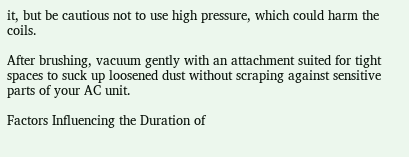it, but be cautious not to use high pressure, which could harm the coils.

After brushing, vacuum gently with an attachment suited for tight spaces to suck up loosened dust without scraping against sensitive parts of your AC unit.

Factors Influencing the Duration of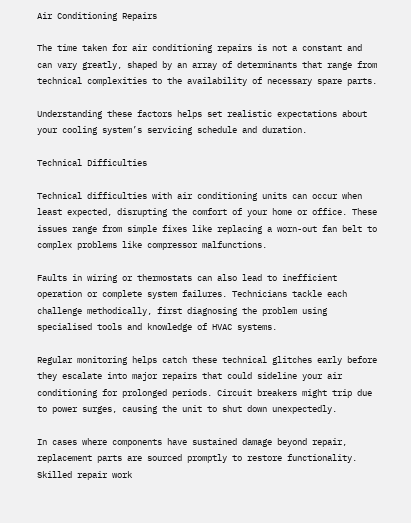Air Conditioning Repairs

The time taken for air conditioning repairs is not a constant and can vary greatly, shaped by an array of determinants that range from technical complexities to the availability of necessary spare parts.

Understanding these factors helps set realistic expectations about your cooling system’s servicing schedule and duration.

Technical Difficulties

Technical difficulties with air conditioning units can occur when least expected, disrupting the comfort of your home or office. These issues range from simple fixes like replacing a worn-out fan belt to complex problems like compressor malfunctions.

Faults in wiring or thermostats can also lead to inefficient operation or complete system failures. Technicians tackle each challenge methodically, first diagnosing the problem using specialised tools and knowledge of HVAC systems.

Regular monitoring helps catch these technical glitches early before they escalate into major repairs that could sideline your air conditioning for prolonged periods. Circuit breakers might trip due to power surges, causing the unit to shut down unexpectedly.

In cases where components have sustained damage beyond repair, replacement parts are sourced promptly to restore functionality. Skilled repair work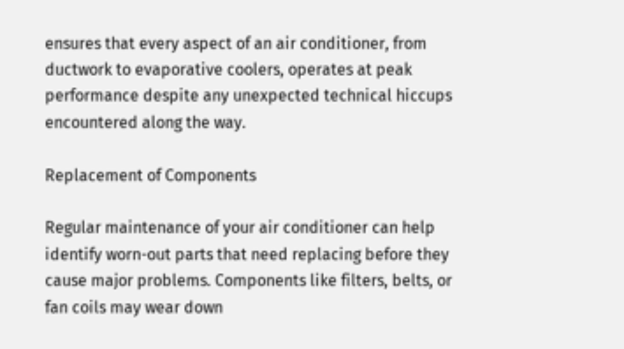ensures that every aspect of an air conditioner, from ductwork to evaporative coolers, operates at peak performance despite any unexpected technical hiccups encountered along the way.

Replacement of Components

Regular maintenance of your air conditioner can help identify worn-out parts that need replacing before they cause major problems. Components like filters, belts, or fan coils may wear down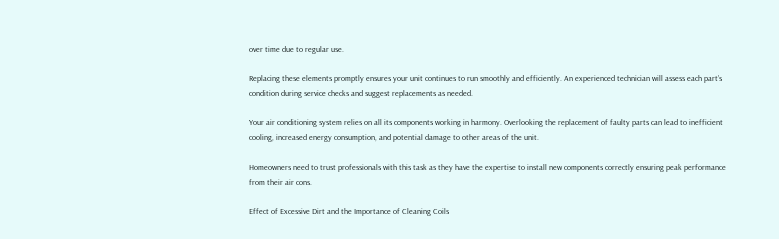over time due to regular use.

Replacing these elements promptly ensures your unit continues to run smoothly and efficiently. An experienced technician will assess each part’s condition during service checks and suggest replacements as needed.

Your air conditioning system relies on all its components working in harmony. Overlooking the replacement of faulty parts can lead to inefficient cooling, increased energy consumption, and potential damage to other areas of the unit.

Homeowners need to trust professionals with this task as they have the expertise to install new components correctly ensuring peak performance from their air cons.

Effect of Excessive Dirt and the Importance of Cleaning Coils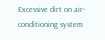Excessive dirt on air-conditioning system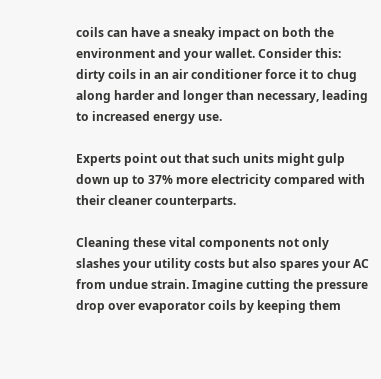coils can have a sneaky impact on both the environment and your wallet. Consider this: dirty coils in an air conditioner force it to chug along harder and longer than necessary, leading to increased energy use.

Experts point out that such units might gulp down up to 37% more electricity compared with their cleaner counterparts.

Cleaning these vital components not only slashes your utility costs but also spares your AC from undue strain. Imagine cutting the pressure drop over evaporator coils by keeping them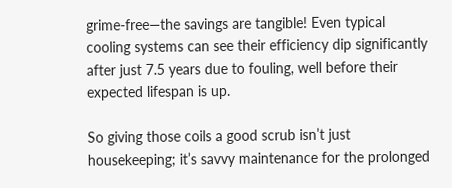grime-free—the savings are tangible! Even typical cooling systems can see their efficiency dip significantly after just 7.5 years due to fouling, well before their expected lifespan is up.

So giving those coils a good scrub isn’t just housekeeping; it’s savvy maintenance for the prolonged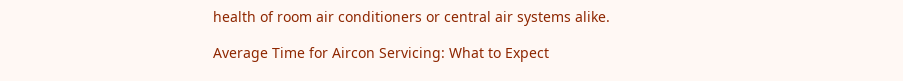health of room air conditioners or central air systems alike.

Average Time for Aircon Servicing: What to Expect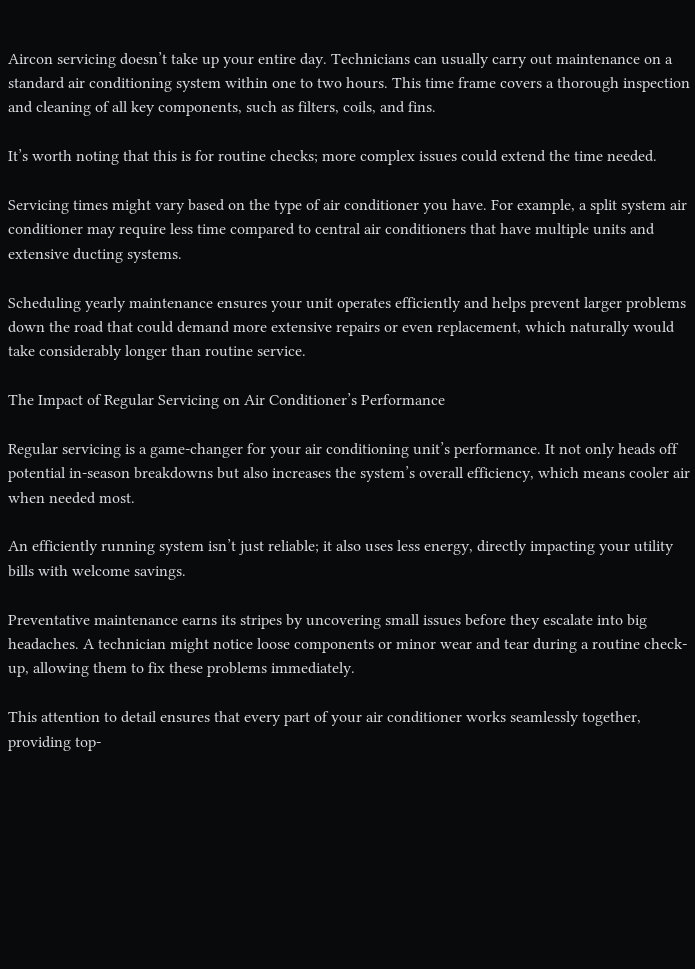Aircon servicing doesn’t take up your entire day. Technicians can usually carry out maintenance on a standard air conditioning system within one to two hours. This time frame covers a thorough inspection and cleaning of all key components, such as filters, coils, and fins.

It’s worth noting that this is for routine checks; more complex issues could extend the time needed.

Servicing times might vary based on the type of air conditioner you have. For example, a split system air conditioner may require less time compared to central air conditioners that have multiple units and extensive ducting systems.

Scheduling yearly maintenance ensures your unit operates efficiently and helps prevent larger problems down the road that could demand more extensive repairs or even replacement, which naturally would take considerably longer than routine service.

The Impact of Regular Servicing on Air Conditioner’s Performance

Regular servicing is a game-changer for your air conditioning unit’s performance. It not only heads off potential in-season breakdowns but also increases the system’s overall efficiency, which means cooler air when needed most.

An efficiently running system isn’t just reliable; it also uses less energy, directly impacting your utility bills with welcome savings.

Preventative maintenance earns its stripes by uncovering small issues before they escalate into big headaches. A technician might notice loose components or minor wear and tear during a routine check-up, allowing them to fix these problems immediately.

This attention to detail ensures that every part of your air conditioner works seamlessly together, providing top-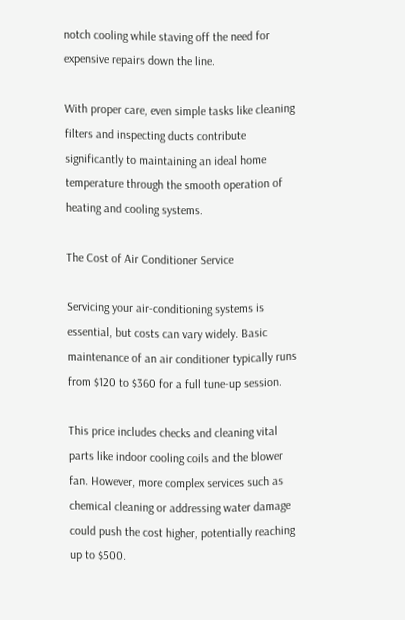notch cooling while staving off the need for expensive repairs down the line.

With proper care, even simple tasks like cleaning filters and inspecting ducts contribute significantly to maintaining an ideal home temperature through the smooth operation of heating and cooling systems.

The Cost of Air Conditioner Service

Servicing your air-conditioning systems is essential, but costs can vary widely. Basic maintenance of an air conditioner typically runs from $120 to $360 for a full tune-up session.

This price includes checks and cleaning vital parts like indoor cooling coils and the blower fan. However, more complex services such as chemical cleaning or addressing water damage could push the cost higher, potentially reaching up to $500.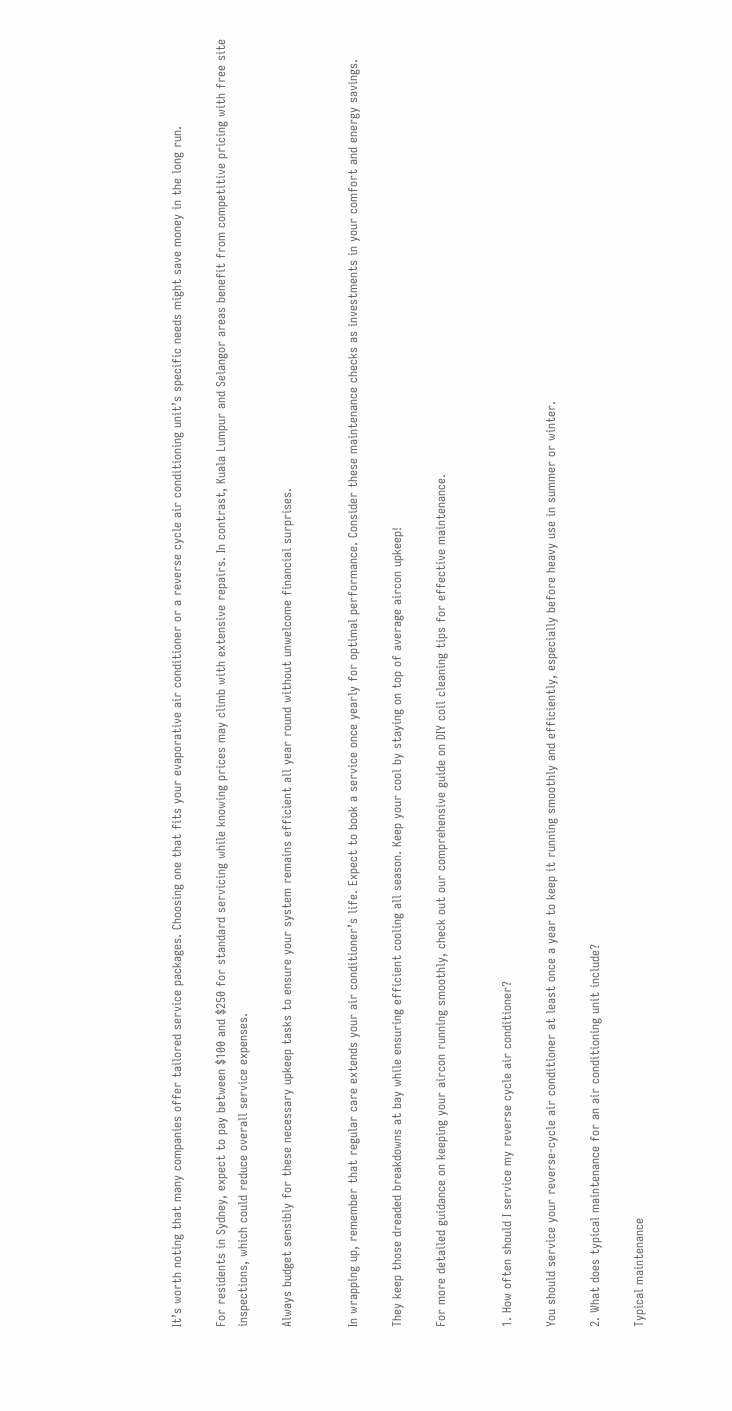It’s worth noting that many companies offer tailored service packages. Choosing one that fits your evaporative air conditioner or a reverse cycle air conditioning unit’s specific needs might save money in the long run.

For residents in Sydney, expect to pay between $100 and $250 for standard servicing while knowing prices may climb with extensive repairs. In contrast, Kuala Lumpur and Selangor areas benefit from competitive pricing with free site inspections, which could reduce overall service expenses.

Always budget sensibly for these necessary upkeep tasks to ensure your system remains efficient all year round without unwelcome financial surprises.


In wrapping up, remember that regular care extends your air conditioner’s life. Expect to book a service once yearly for optimal performance. Consider these maintenance checks as investments in your comfort and energy savings.

They keep those dreaded breakdowns at bay while ensuring efficient cooling all season. Keep your cool by staying on top of average aircon upkeep!

For more detailed guidance on keeping your aircon running smoothly, check out our comprehensive guide on DIY coil cleaning tips for effective maintenance.


1. How often should I service my reverse cycle air conditioner?

You should service your reverse-cycle air conditioner at least once a year to keep it running smoothly and efficiently, especially before heavy use in summer or winter.

2. What does typical maintenance for an air conditioning unit include?

Typical maintenance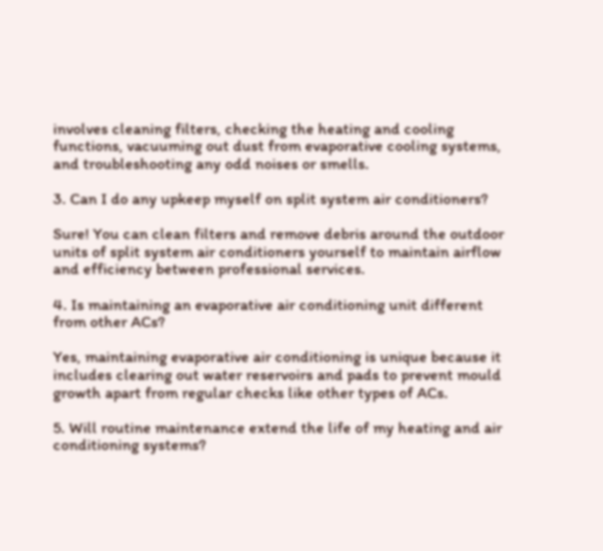involves cleaning filters, checking the heating and cooling functions, vacuuming out dust from evaporative cooling systems, and troubleshooting any odd noises or smells.

3. Can I do any upkeep myself on split system air conditioners?

Sure! You can clean filters and remove debris around the outdoor units of split system air conditioners yourself to maintain airflow and efficiency between professional services.

4. Is maintaining an evaporative air conditioning unit different from other ACs?

Yes, maintaining evaporative air conditioning is unique because it includes clearing out water reservoirs and pads to prevent mould growth apart from regular checks like other types of ACs.

5. Will routine maintenance extend the life of my heating and air conditioning systems?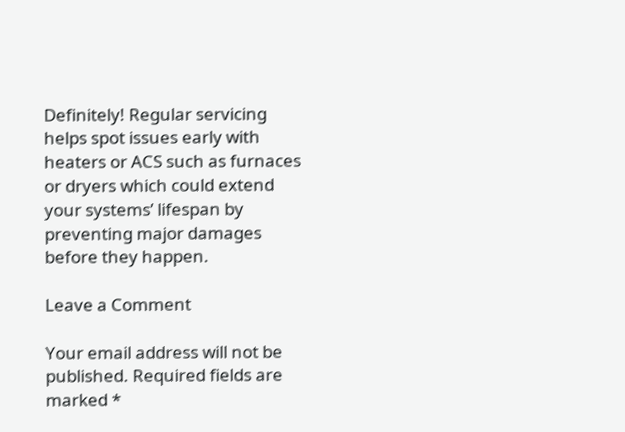Definitely! Regular servicing helps spot issues early with heaters or ACS such as furnaces or dryers which could extend your systems’ lifespan by preventing major damages before they happen.

Leave a Comment

Your email address will not be published. Required fields are marked *